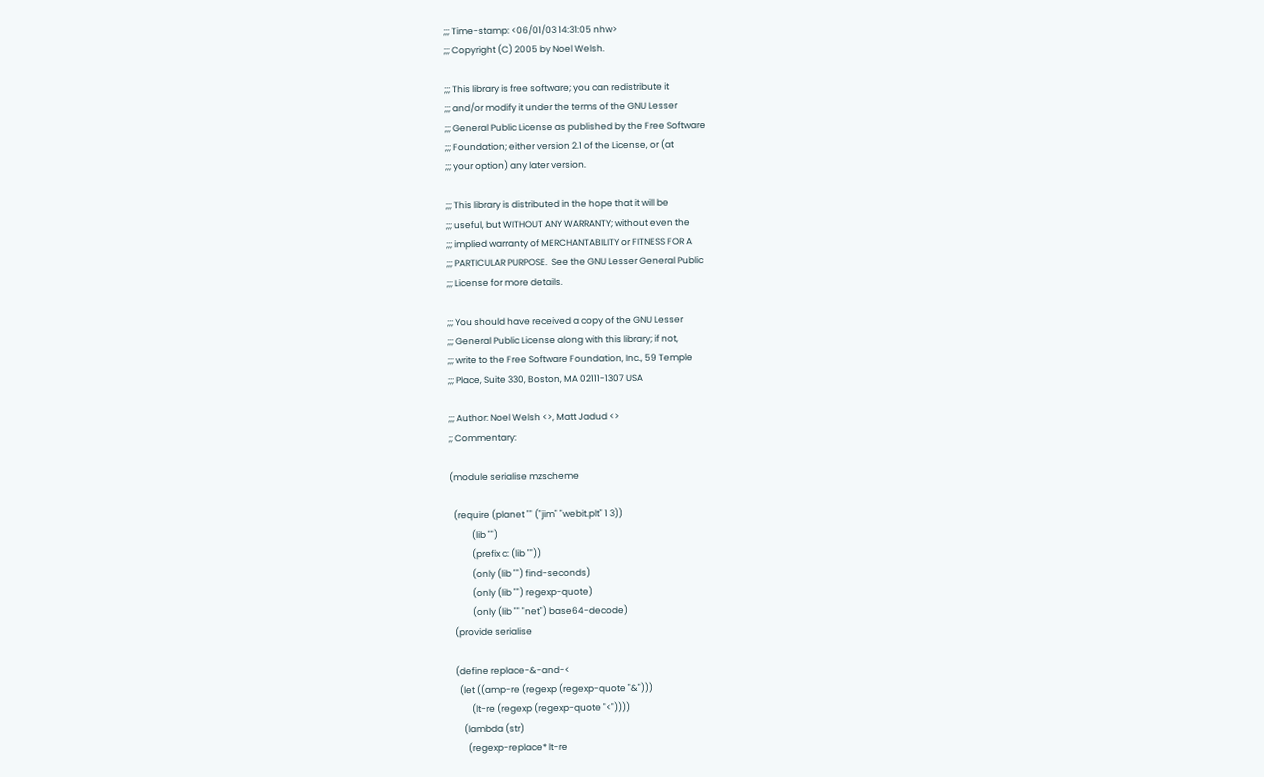;;; Time-stamp: <06/01/03 14:31:05 nhw>
;;; Copyright (C) 2005 by Noel Welsh.

;;; This library is free software; you can redistribute it
;;; and/or modify it under the terms of the GNU Lesser
;;; General Public License as published by the Free Software
;;; Foundation; either version 2.1 of the License, or (at
;;; your option) any later version.

;;; This library is distributed in the hope that it will be
;;; useful, but WITHOUT ANY WARRANTY; without even the
;;; implied warranty of MERCHANTABILITY or FITNESS FOR A
;;; PARTICULAR PURPOSE.  See the GNU Lesser General Public
;;; License for more details.

;;; You should have received a copy of the GNU Lesser
;;; General Public License along with this library; if not,
;;; write to the Free Software Foundation, Inc., 59 Temple
;;; Place, Suite 330, Boston, MA 02111-1307 USA

;;; Author: Noel Welsh <>, Matt Jadud <>
;; Commentary:

(module serialise mzscheme

  (require (planet "" ("jim" "webit.plt" 1 3))
           (lib "")
           (prefix c: (lib ""))
           (only (lib "") find-seconds)
           (only (lib "") regexp-quote)
           (only (lib "" "net") base64-decode)
  (provide serialise

  (define replace-&-and-<
    (let ((amp-re (regexp (regexp-quote "&")))
          (lt-re (regexp (regexp-quote "<"))))
      (lambda (str)
        (regexp-replace* lt-re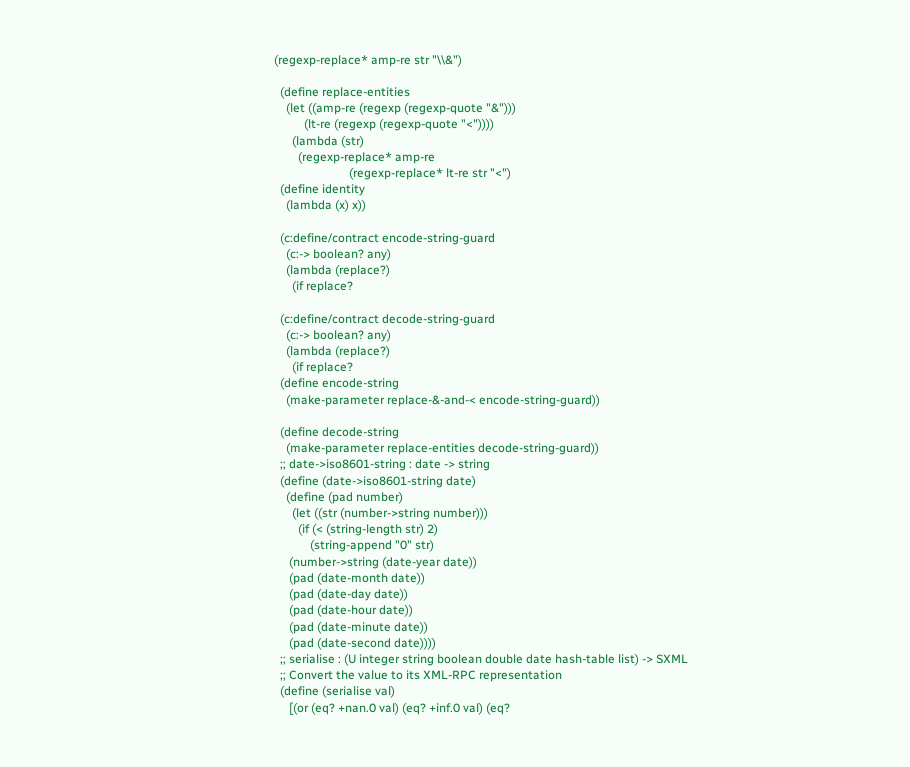(regexp-replace* amp-re str "\\&")

  (define replace-entities
    (let ((amp-re (regexp (regexp-quote "&")))
          (lt-re (regexp (regexp-quote "<"))))
      (lambda (str)
        (regexp-replace* amp-re
                         (regexp-replace* lt-re str "<")
  (define identity
    (lambda (x) x))

  (c:define/contract encode-string-guard
    (c:-> boolean? any)
    (lambda (replace?)
      (if replace?

  (c:define/contract decode-string-guard
    (c:-> boolean? any)
    (lambda (replace?)
      (if replace?
  (define encode-string
    (make-parameter replace-&-and-< encode-string-guard))

  (define decode-string
    (make-parameter replace-entities decode-string-guard))
  ;; date->iso8601-string : date -> string
  (define (date->iso8601-string date)
    (define (pad number)
      (let ((str (number->string number)))
        (if (< (string-length str) 2)
            (string-append "0" str)
     (number->string (date-year date))
     (pad (date-month date))
     (pad (date-day date))
     (pad (date-hour date))
     (pad (date-minute date))
     (pad (date-second date))))
  ;; serialise : (U integer string boolean double date hash-table list) -> SXML
  ;; Convert the value to its XML-RPC representation
  (define (serialise val)
     [(or (eq? +nan.0 val) (eq? +inf.0 val) (eq?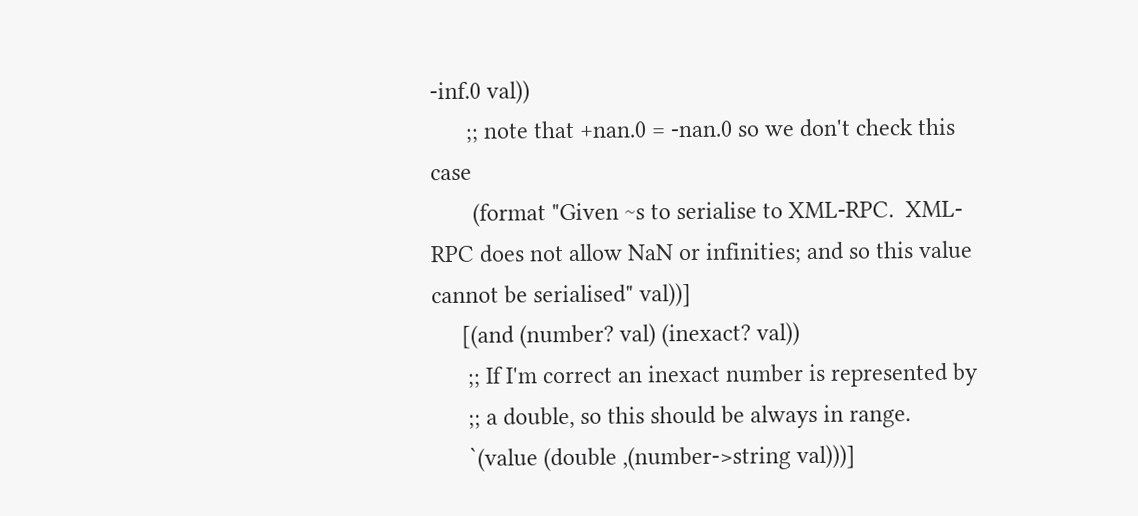-inf.0 val))
      ;; note that +nan.0 = -nan.0 so we don't check this case
       (format "Given ~s to serialise to XML-RPC.  XML-RPC does not allow NaN or infinities; and so this value cannot be serialised" val))]
     [(and (number? val) (inexact? val))
      ;; If I'm correct an inexact number is represented by
      ;; a double, so this should be always in range.
      `(value (double ,(number->string val)))]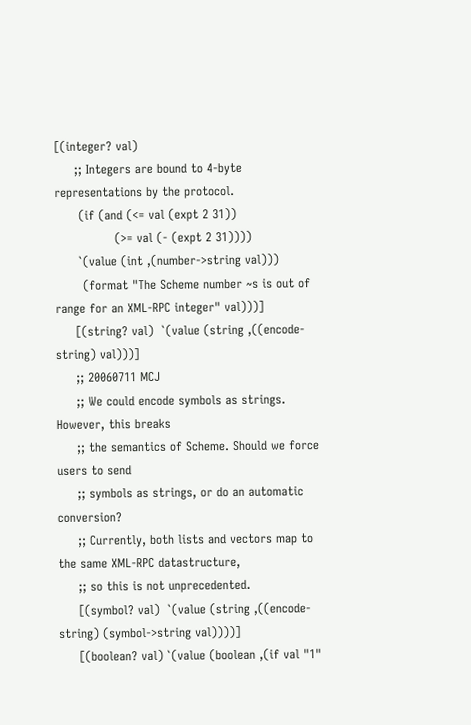[(integer? val)
     ;; Integers are bound to 4-byte representations by the protocol.
      (if (and (<= val (expt 2 31))
               (>= val (- (expt 2 31))))
      `(value (int ,(number->string val)))
       (format "The Scheme number ~s is out of range for an XML-RPC integer" val)))]
     [(string? val)  `(value (string ,((encode-string) val)))]
     ;; 20060711 MCJ
     ;; We could encode symbols as strings. However, this breaks
     ;; the semantics of Scheme. Should we force users to send
     ;; symbols as strings, or do an automatic conversion?
     ;; Currently, both lists and vectors map to the same XML-RPC datastructure,
     ;; so this is not unprecedented.
     [(symbol? val)  `(value (string ,((encode-string) (symbol->string val))))]
     [(boolean? val) `(value (boolean ,(if val "1"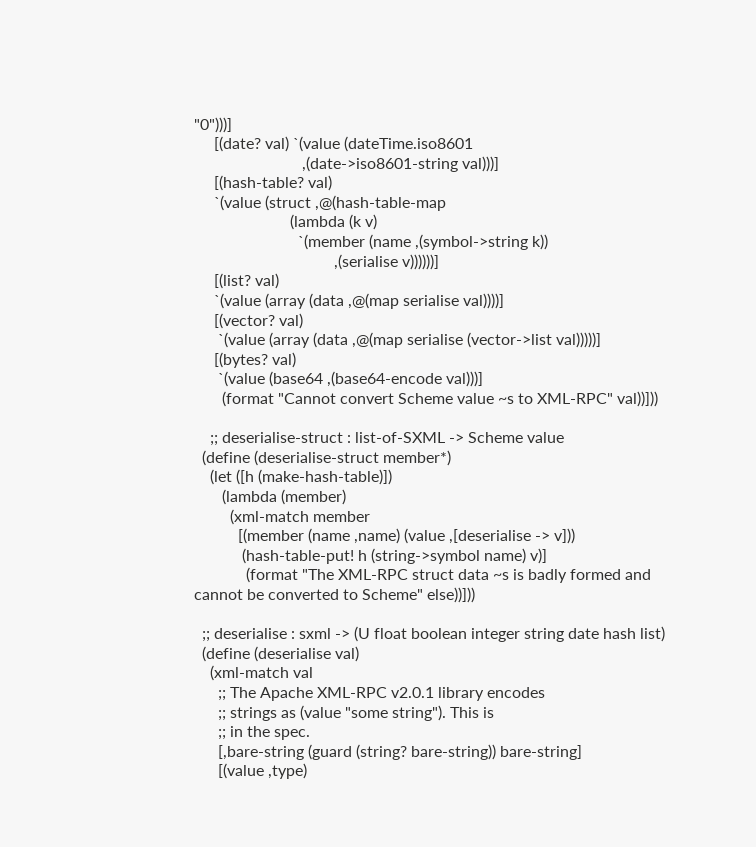"0")))]
     [(date? val) `(value (dateTime.iso8601
                           ,(date->iso8601-string val)))]
     [(hash-table? val)
     `(value (struct ,@(hash-table-map
                        (lambda (k v)
                          `(member (name ,(symbol->string k))
                                   ,(serialise v))))))]
     [(list? val)
     `(value (array (data ,@(map serialise val))))]
     [(vector? val)
      `(value (array (data ,@(map serialise (vector->list val)))))]
     [(bytes? val)
      `(value (base64 ,(base64-encode val)))]
       (format "Cannot convert Scheme value ~s to XML-RPC" val))]))

    ;; deserialise-struct : list-of-SXML -> Scheme value
  (define (deserialise-struct member*)
    (let ([h (make-hash-table)])
       (lambda (member)
         (xml-match member
           [(member (name ,name) (value ,[deserialise -> v]))
            (hash-table-put! h (string->symbol name) v)]
             (format "The XML-RPC struct data ~s is badly formed and cannot be converted to Scheme" else))]))

  ;; deserialise : sxml -> (U float boolean integer string date hash list)
  (define (deserialise val)
    (xml-match val
      ;; The Apache XML-RPC v2.0.1 library encodes
      ;; strings as (value "some string"). This is
      ;; in the spec.
      [,bare-string (guard (string? bare-string)) bare-string]
      [(value ,type)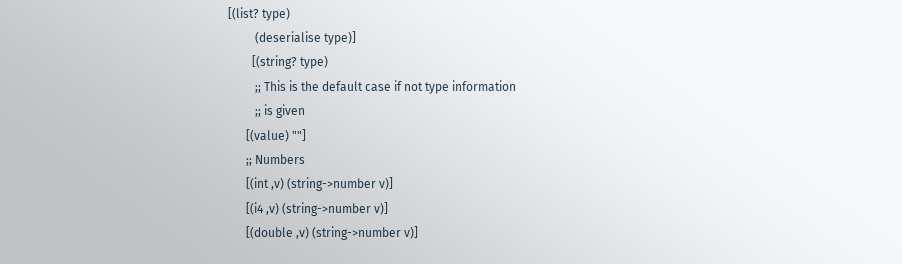[(list? type)
         (deserialise type)]
        [(string? type)
         ;; This is the default case if not type information
         ;; is given
      [(value) ""]
      ;; Numbers
      [(int ,v) (string->number v)]
      [(i4 ,v) (string->number v)]
      [(double ,v) (string->number v)]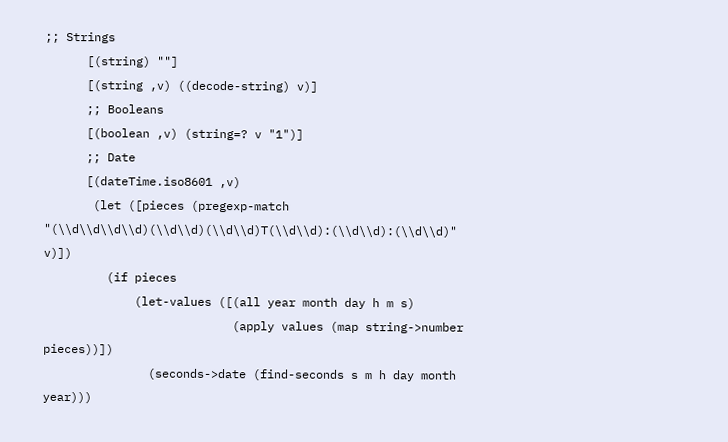;; Strings
      [(string) ""]
      [(string ,v) ((decode-string) v)]
      ;; Booleans
      [(boolean ,v) (string=? v "1")]
      ;; Date
      [(dateTime.iso8601 ,v)
       (let ([pieces (pregexp-match "(\\d\\d\\d\\d)(\\d\\d)(\\d\\d)T(\\d\\d):(\\d\\d):(\\d\\d)" v)])
         (if pieces
             (let-values ([(all year month day h m s)
                           (apply values (map string->number pieces))])
               (seconds->date (find-seconds s m h day month year)))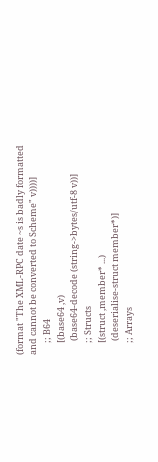(format "The XML-RPC date ~s is badly formatted and cannot be converted to Scheme" v))))]
      ;; B64
      [(base64 ,v)
       (base64-decode (string->bytes/utf-8 v))]
      ;; Structs
      [(struct ,member* ...)
       (deserialise-struct member*)]
      ;; Arrays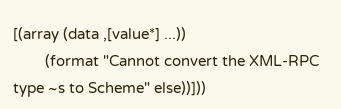[(array (data ,[value*] ...))
        (format "Cannot convert the XML-RPC type ~s to Scheme" else))]))